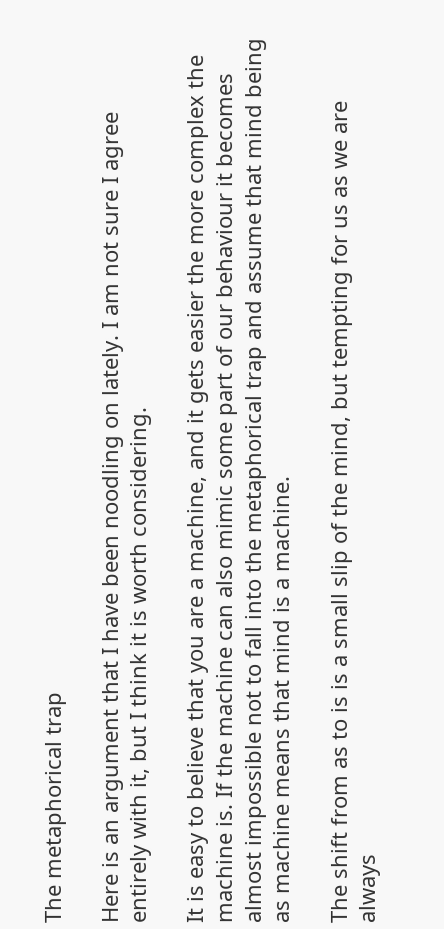The metaphorical trap

Here is an argument that I have been noodling on lately. I am not sure I agree entirely with it, but I think it is worth considering.

It is easy to believe that you are a machine, and it gets easier the more complex the machine is. If the machine can also mimic some part of our behaviour it becomes almost impossible not to fall into the metaphorical trap and assume that mind being as machine means that mind is a machine.

The shift from as to is is a small slip of the mind, but tempting for us as we are always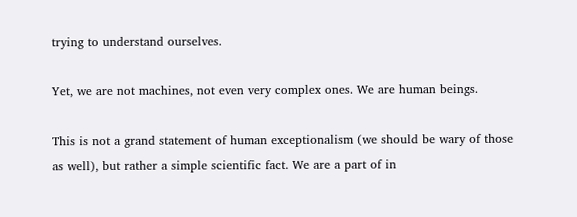trying to understand ourselves.

Yet, we are not machines, not even very complex ones. We are human beings.

This is not a grand statement of human exceptionalism (we should be wary of those as well), but rather a simple scientific fact. We are a part of in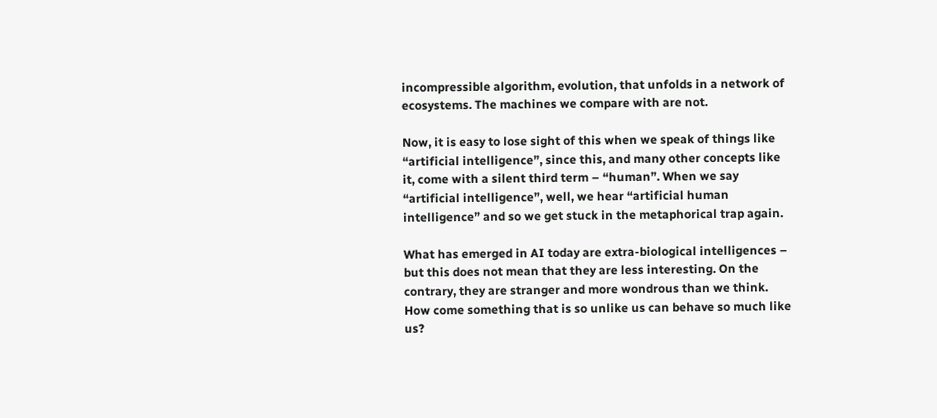incompressible algorithm, evolution, that unfolds in a network of ecosystems. The machines we compare with are not.

Now, it is easy to lose sight of this when we speak of things like “artificial intelligence”, since this, and many other concepts like it, come with a silent third term – “human”. When we say “artificial intelligence”, well, we hear “artificial human intelligence” and so we get stuck in the metaphorical trap again.

What has emerged in AI today are extra-biological intelligences – but this does not mean that they are less interesting. On the contrary, they are stranger and more wondrous than we think. How come something that is so unlike us can behave so much like us?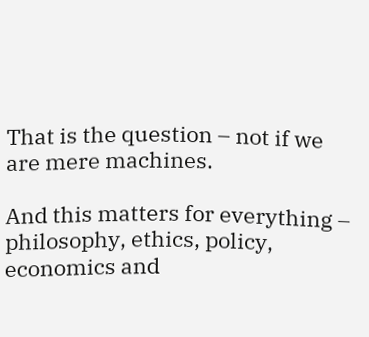That is the question – not if we are mere machines.

And this matters for everything – philosophy, ethics, policy, economics and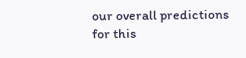our overall predictions for this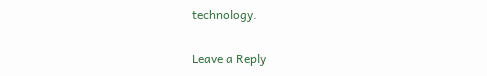technology.

Leave a Reply